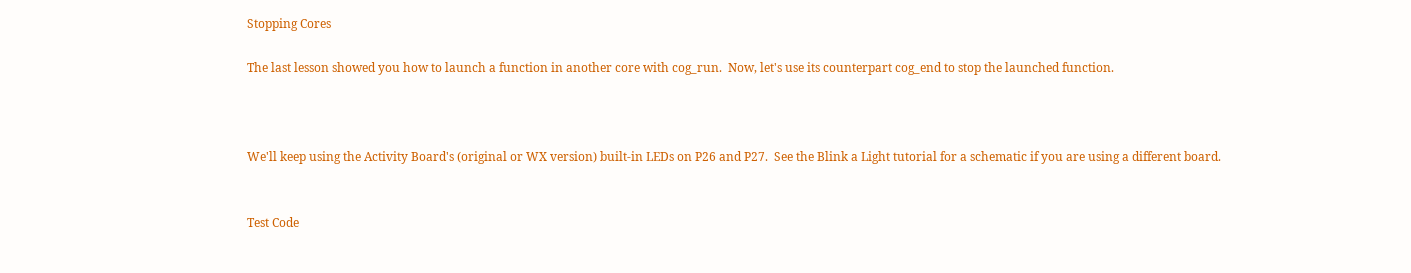Stopping Cores

The last lesson showed you how to launch a function in another core with cog_run.  Now, let's use its counterpart cog_end to stop the launched function.



We'll keep using the Activity Board's (original or WX version) built-in LEDs on P26 and P27.  See the Blink a Light tutorial for a schematic if you are using a different board.


Test Code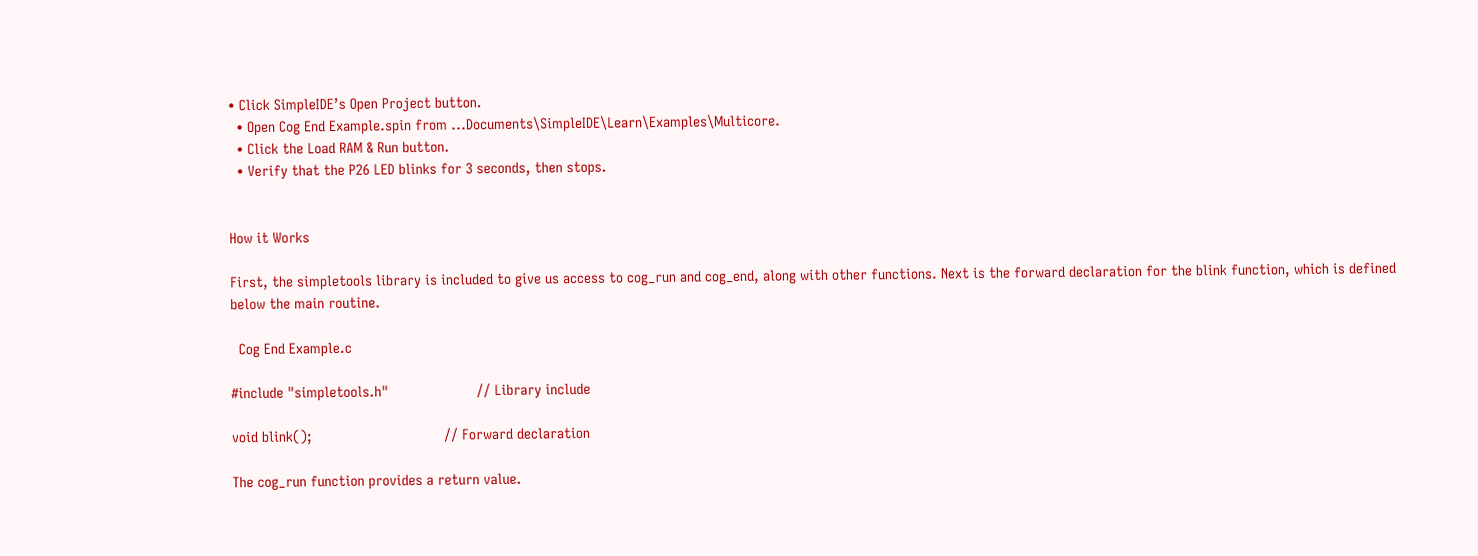• Click SimpleIDE’s Open Project button.
  • Open Cog End Example.spin from ...Documents\SimpleIDE\Learn\Examples\Multicore.
  • Click the Load RAM & Run button.
  • Verify that the P26 LED blinks for 3 seconds, then stops.


How it Works

First, the simpletools library is included to give us access to cog_run and cog_end, along with other functions. Next is the forward declaration for the blink function, which is defined below the main routine.

  Cog End Example.c

#include "simpletools.h"                      // Library include

void blink();                                 // Forward declaration

The cog_run function provides a return value.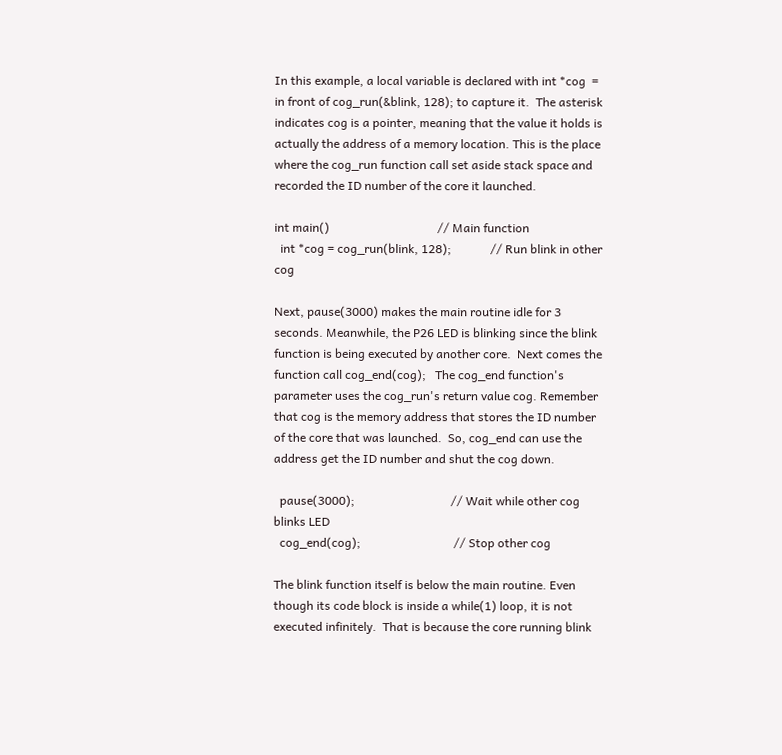In this example, a local variable is declared with int *cog  = in front of cog_run(&blink, 128); to capture it.  The asterisk indicates cog is a pointer, meaning that the value it holds is actually the address of a memory location. This is the place where the cog_run function call set aside stack space and recorded the ID number of the core it launched.

int main()                                    // Main function
  int *cog = cog_run(blink, 128);             // Run blink in other cog

Next, pause(3000) makes the main routine idle for 3 seconds. Meanwhile, the P26 LED is blinking since the blink function is being executed by another core.  Next comes the function call cog_end(cog);   The cog_end function's parameter uses the cog_run's return value cog. Remember that cog is the memory address that stores the ID number of the core that was launched.  So, cog_end can use the address get the ID number and shut the cog down.

  pause(3000);                                // Wait while other cog blinks LED
  cog_end(cog);                               // Stop other cog

The blink function itself is below the main routine. Even though its code block is inside a while(1) loop, it is not executed infinitely.  That is because the core running blink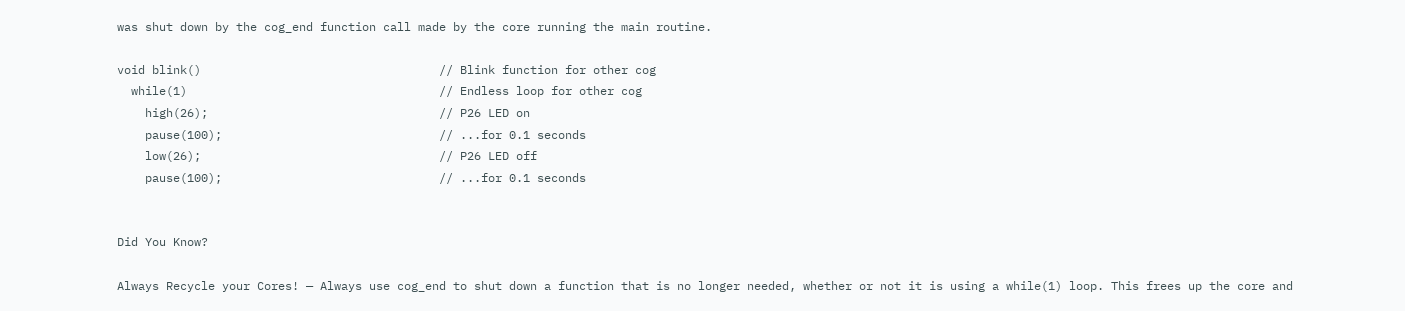was shut down by the cog_end function call made by the core running the main routine.

void blink()                                  // Blink function for other cog
  while(1)                                    // Endless loop for other cog
    high(26);                                 // P26 LED on
    pause(100);                               // ...for 0.1 seconds
    low(26);                                  // P26 LED off
    pause(100);                               // ...for 0.1 seconds


Did You Know?

Always Recycle your Cores! — Always use cog_end to shut down a function that is no longer needed, whether or not it is using a while(1) loop. This frees up the core and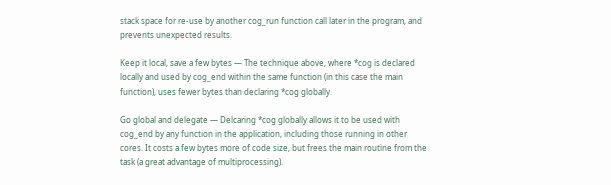stack space for re-use by another cog_run function call later in the program, and prevents unexpected results.

Keep it local, save a few bytes — The technique above, where *cog is declared locally and used by cog_end within the same function (in this case the main function), uses fewer bytes than declaring *cog globally.

Go global and delegate — Delcaring *cog globally allows it to be used with cog_end by any function in the application, including those running in other cores. It costs a few bytes more of code size, but frees the main routine from the task (a great advantage of multiprocessing).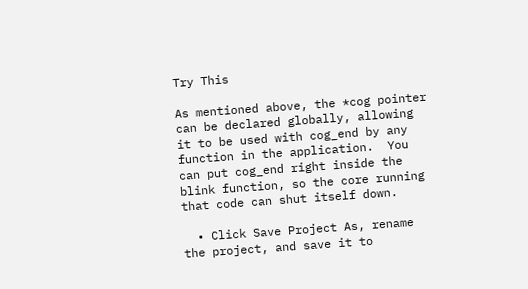Try This

As mentioned above, the *cog pointer can be declared globally, allowing it to be used with cog_end by any function in the application.  You can put cog_end right inside the blink function, so the core running that code can shut itself down.

  • Click Save Project As, rename the project, and save it to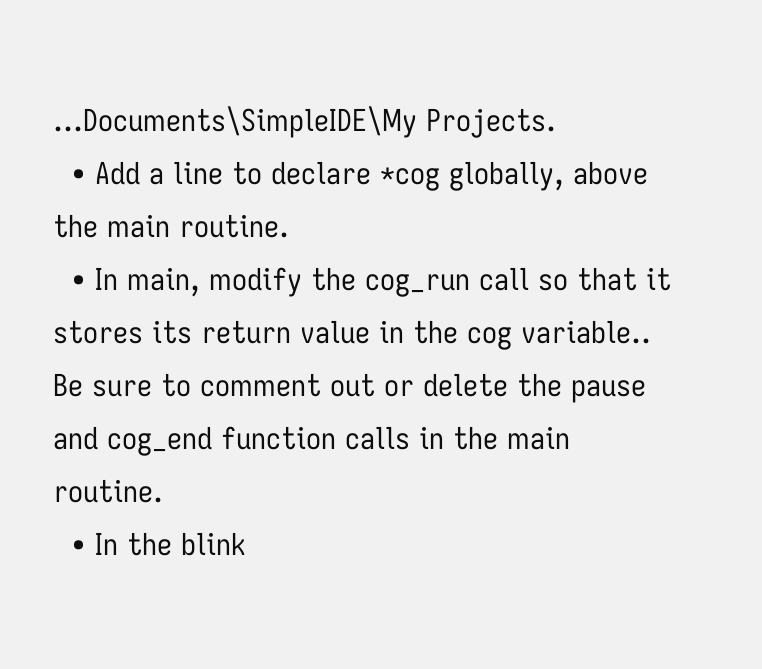…Documents\SimpleIDE\My Projects.
  • Add a line to declare *cog globally, above the main routine.
  • In main, modify the cog_run call so that it stores its return value in the cog variable.. Be sure to comment out or delete the pause and cog_end function calls in the main routine.
  • In the blink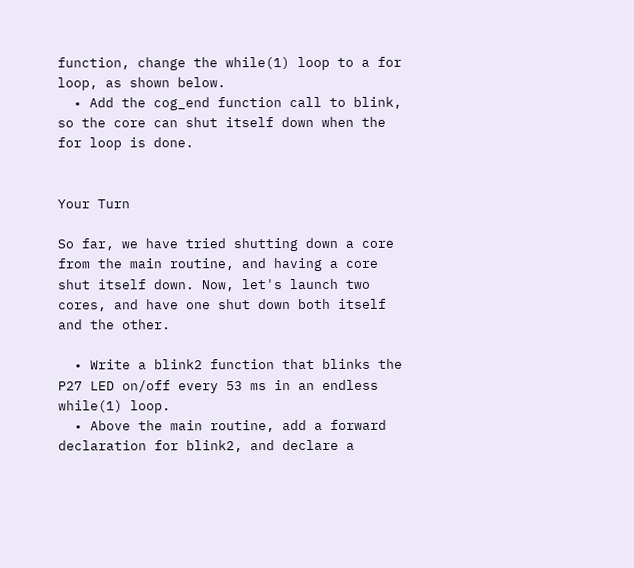function, change the while(1) loop to a for loop, as shown below.
  • Add the cog_end function call to blink, so the core can shut itself down when the for loop is done.


Your Turn

So far, we have tried shutting down a core from the main routine, and having a core shut itself down. Now, let's launch two cores, and have one shut down both itself and the other.

  • Write a blink2 function that blinks the P27 LED on/off every 53 ms in an endless while(1) loop.
  • Above the main routine, add a forward declaration for blink2, and declare a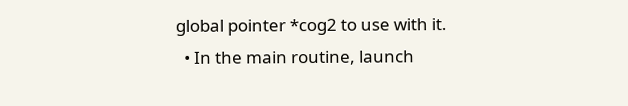global pointer *cog2 to use with it.
  • In the main routine, launch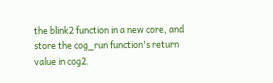the blink2 function in a new core, and store the cog_run function's return value in cog2.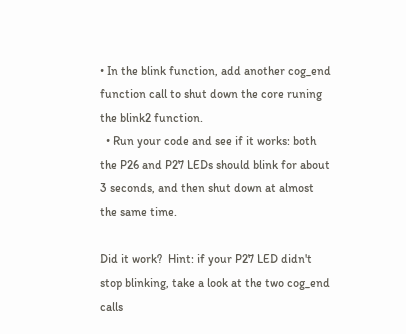• In the blink function, add another cog_end function call to shut down the core runing the blink2 function.
  • Run your code and see if it works: both the P26 and P27 LEDs should blink for about 3 seconds, and then shut down at almost the same time.

Did it work?  Hint: if your P27 LED didn't stop blinking, take a look at the two cog_end calls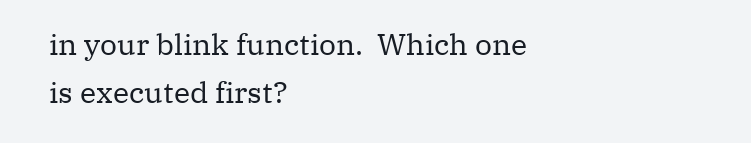in your blink function.  Which one is executed first?